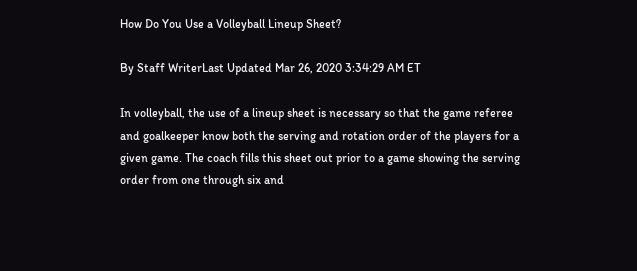How Do You Use a Volleyball Lineup Sheet?

By Staff WriterLast Updated Mar 26, 2020 3:34:29 AM ET

In volleyball, the use of a lineup sheet is necessary so that the game referee and goalkeeper know both the serving and rotation order of the players for a given game. The coach fills this sheet out prior to a game showing the serving order from one through six and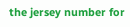the jersey number for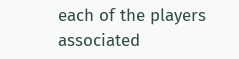each of the players associated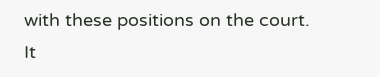with these positions on the court. It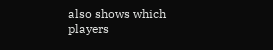also shows which players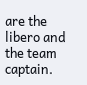are the libero and the team captain.